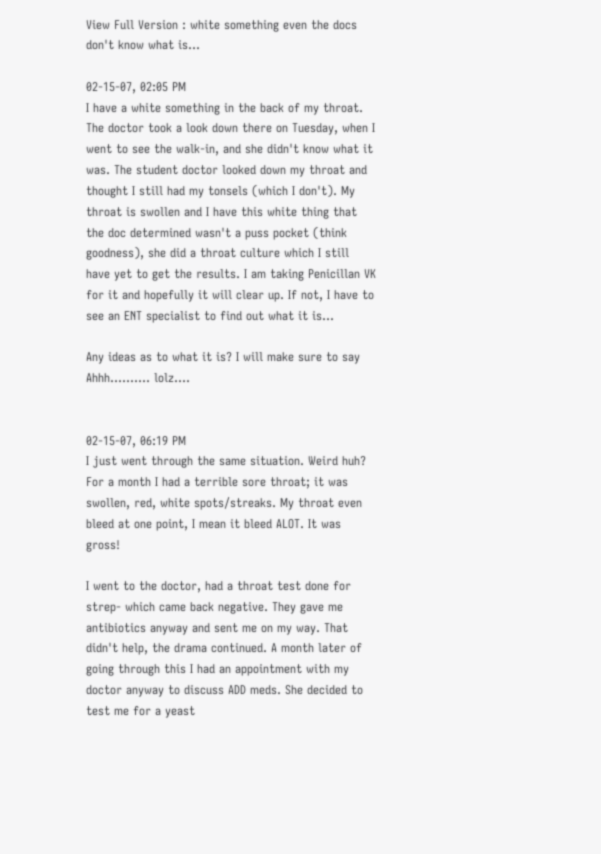View Full Version : white something even the docs don't know what is...

02-15-07, 02:05 PM
I have a white something in the back of my throat. The doctor took a look down there on Tuesday, when I went to see the walk-in, and she didn't know what it was. The student doctor looked down my throat and thought I still had my tonsels (which I don't). My throat is swollen and I have this white thing that the doc determined wasn't a puss pocket (think goodness), she did a throat culture which I still have yet to get the results. I am taking Penicillan VK for it and hopefully it will clear up. If not, I have to see an ENT specialist to find out what it is...

Any ideas as to what it is? I will make sure to say Ahhh.......... lolz....


02-15-07, 06:19 PM
I just went through the same situation. Weird huh? For a month I had a terrible sore throat; it was swollen, red, white spots/streaks. My throat even bleed at one point, I mean it bleed ALOT. It was gross!

I went to the doctor, had a throat test done for strep- which came back negative. They gave me antibiotics anyway and sent me on my way. That didn't help, the drama continued. A month later of going through this I had an appointment with my doctor anyway to discuss ADD meds. She decided to test me for a yeast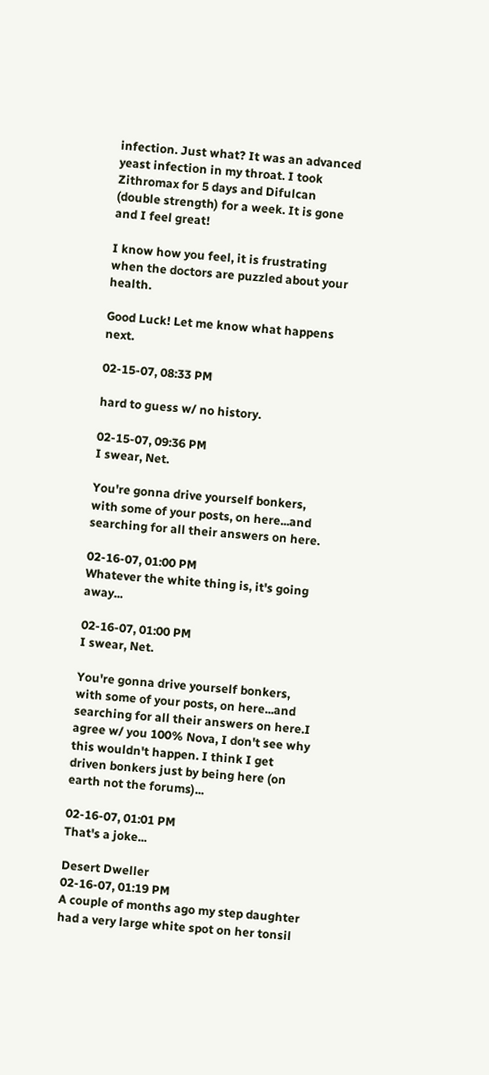infection. Just what? It was an advanced yeast infection in my throat. I took Zithromax for 5 days and Difulcan (double strength) for a week. It is gone and I feel great!

I know how you feel, it is frustrating when the doctors are puzzled about your health.

Good Luck! Let me know what happens next.

02-15-07, 08:33 PM

hard to guess w/ no history.

02-15-07, 09:36 PM
I swear, Net.

You're gonna drive yourself bonkers, with some of your posts, on here...and searching for all their answers on here.

02-16-07, 01:00 PM
Whatever the white thing is, it's going away...

02-16-07, 01:00 PM
I swear, Net.

You're gonna drive yourself bonkers, with some of your posts, on here...and searching for all their answers on here.I agree w/ you 100% Nova, I don't see why this wouldn't happen. I think I get driven bonkers just by being here (on earth not the forums)...

02-16-07, 01:01 PM
That's a joke...

Desert Dweller
02-16-07, 01:19 PM
A couple of months ago my step daughter had a very large white spot on her tonsil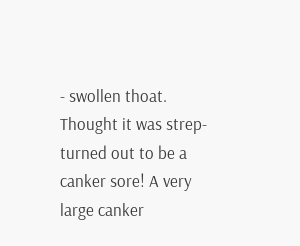- swollen thoat. Thought it was strep- turned out to be a canker sore! A very large canker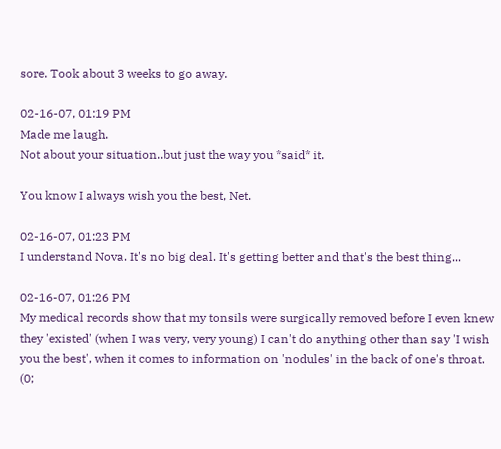sore. Took about 3 weeks to go away.

02-16-07, 01:19 PM
Made me laugh.
Not about your situation..but just the way you *said* it.

You know I always wish you the best, Net.

02-16-07, 01:23 PM
I understand Nova. It's no big deal. It's getting better and that's the best thing...

02-16-07, 01:26 PM
My medical records show that my tonsils were surgically removed before I even knew they 'existed' (when I was very, very young) I can't do anything other than say 'I wish you the best', when it comes to information on 'nodules' in the back of one's throat. (0;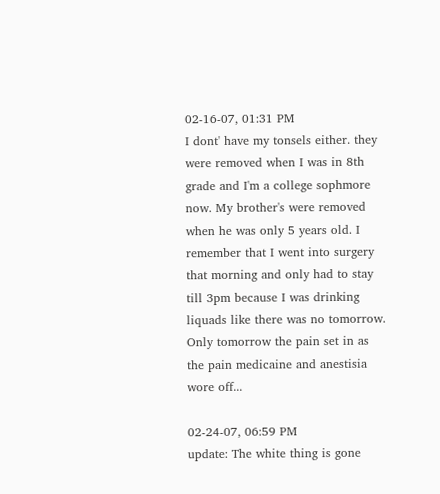02-16-07, 01:31 PM
I dont' have my tonsels either. they were removed when I was in 8th grade and I'm a college sophmore now. My brother's were removed when he was only 5 years old. I remember that I went into surgery that morning and only had to stay till 3pm because I was drinking liquads like there was no tomorrow. Only tomorrow the pain set in as the pain medicaine and anestisia wore off...

02-24-07, 06:59 PM
update: The white thing is gone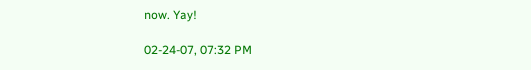now. Yay!

02-24-07, 07:32 PM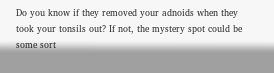Do you know if they removed your adnoids when they took your tonsils out? If not, the mystery spot could be some sort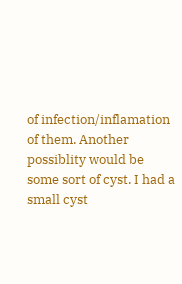of infection/inflamation of them. Another possiblity would be some sort of cyst. I had a small cyst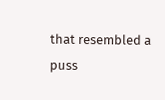that resembled a puss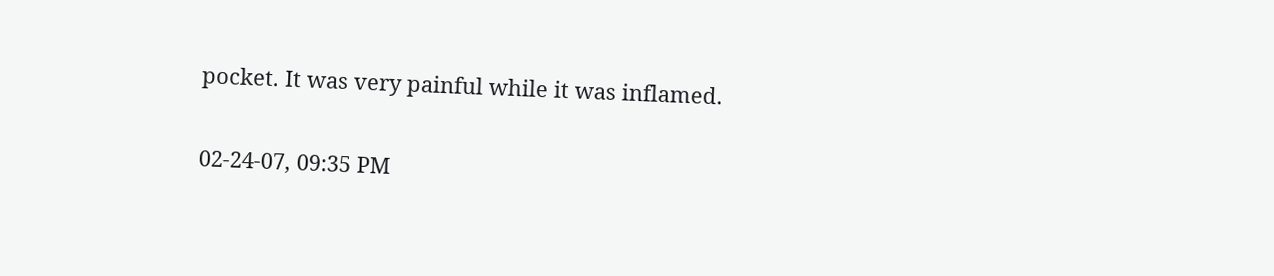pocket. It was very painful while it was inflamed.

02-24-07, 09:35 PM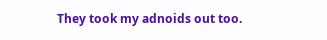They took my adnoids out too.